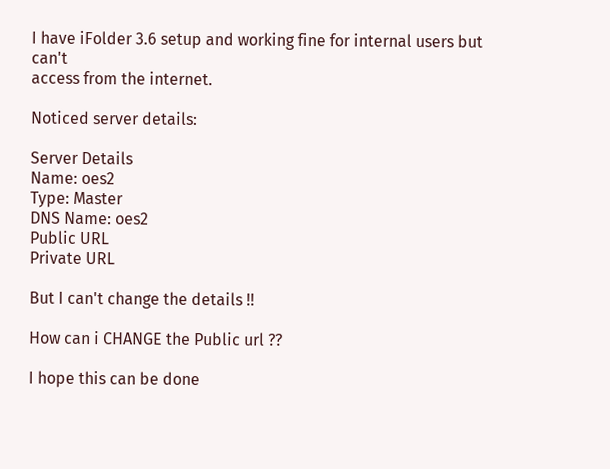I have iFolder 3.6 setup and working fine for internal users but can't
access from the internet.

Noticed server details:

Server Details
Name: oes2
Type: Master
DNS Name: oes2
Public URL
Private URL

But I can't change the details !!

How can i CHANGE the Public url ??

I hope this can be done